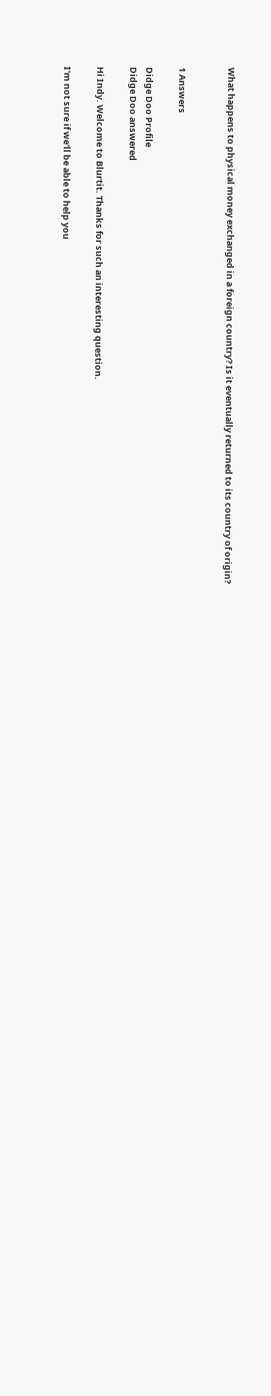What happens to physical money exchanged in a foreign country? Is it eventually returned to its country of origin?


1 Answers

Didge Doo Profile
Didge Doo answered

Hi Indy. Welcome to Blurtit. Thanks for such an interesting question.

I'm not sure if we'll be able to help you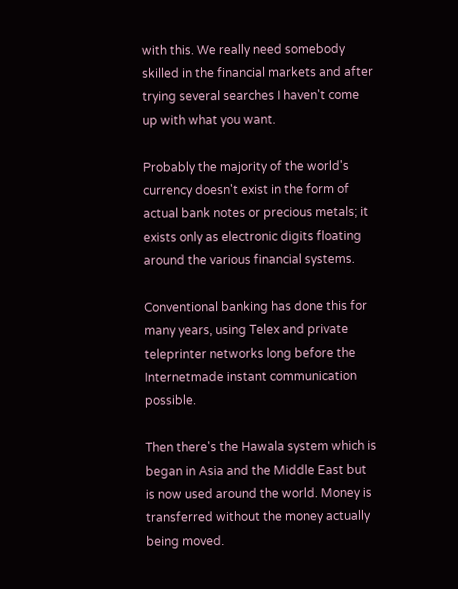with this. We really need somebody skilled in the financial markets and after trying several searches I haven't come up with what you want.

Probably the majority of the world's currency doesn't exist in the form of actual bank notes or precious metals; it exists only as electronic digits floating around the various financial systems.

Conventional banking has done this for many years, using Telex and private teleprinter networks long before the Internetmade instant communication possible.

Then there's the Hawala system which is began in Asia and the Middle East but is now used around the world. Money is transferred without the money actually being moved.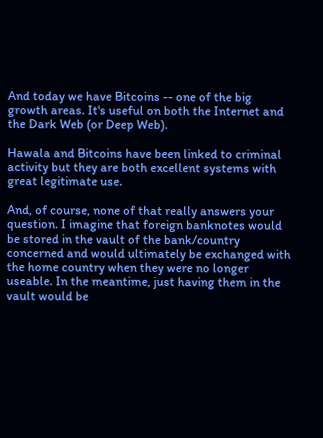And today we have Bitcoins -- one of the big growth areas. It's useful on both the Internet and the Dark Web (or Deep Web).

Hawala and Bitcoins have been linked to criminal activity but they are both excellent systems with great legitimate use.

And, of course, none of that really answers your question. I imagine that foreign banknotes would be stored in the vault of the bank/country concerned and would ultimately be exchanged with the home country when they were no longer useable. In the meantime, just having them in the vault would be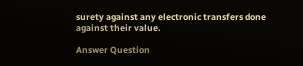surety against any electronic transfers done against their value.

Answer Question